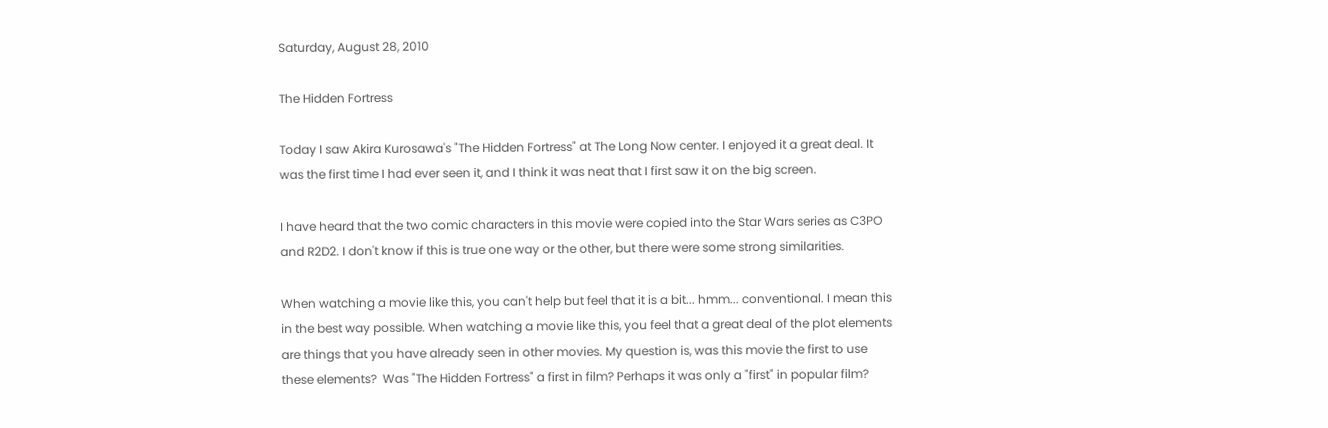Saturday, August 28, 2010

The Hidden Fortress

Today I saw Akira Kurosawa's "The Hidden Fortress" at The Long Now center. I enjoyed it a great deal. It was the first time I had ever seen it, and I think it was neat that I first saw it on the big screen.

I have heard that the two comic characters in this movie were copied into the Star Wars series as C3PO and R2D2. I don't know if this is true one way or the other, but there were some strong similarities.

When watching a movie like this, you can't help but feel that it is a bit... hmm... conventional. I mean this in the best way possible. When watching a movie like this, you feel that a great deal of the plot elements are things that you have already seen in other movies. My question is, was this movie the first to use these elements?  Was "The Hidden Fortress" a first in film? Perhaps it was only a "first" in popular film?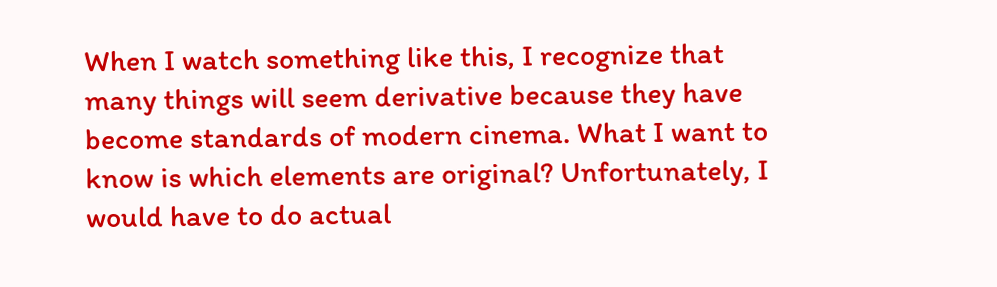When I watch something like this, I recognize that many things will seem derivative because they have become standards of modern cinema. What I want to know is which elements are original? Unfortunately, I would have to do actual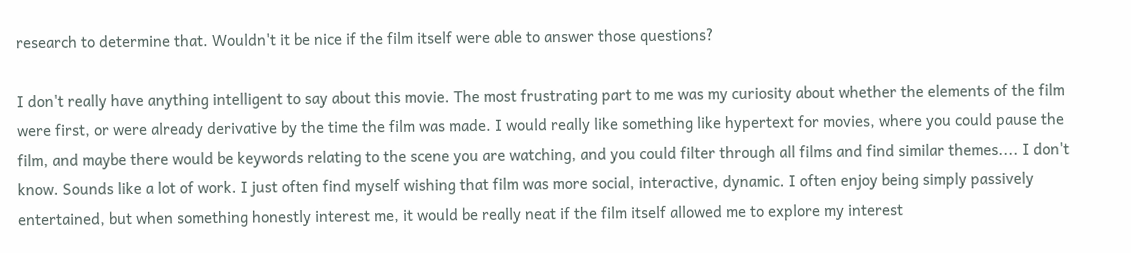research to determine that. Wouldn't it be nice if the film itself were able to answer those questions?

I don't really have anything intelligent to say about this movie. The most frustrating part to me was my curiosity about whether the elements of the film were first, or were already derivative by the time the film was made. I would really like something like hypertext for movies, where you could pause the film, and maybe there would be keywords relating to the scene you are watching, and you could filter through all films and find similar themes.... I don't know. Sounds like a lot of work. I just often find myself wishing that film was more social, interactive, dynamic. I often enjoy being simply passively entertained, but when something honestly interest me, it would be really neat if the film itself allowed me to explore my interest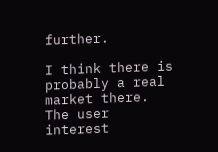further.

I think there is probably a real market there. The user interest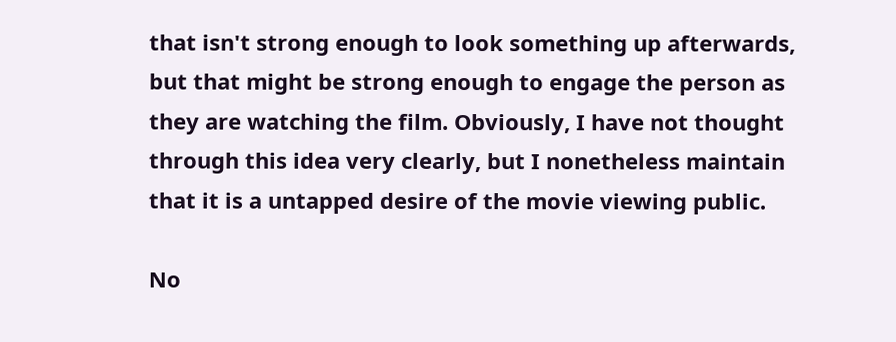that isn't strong enough to look something up afterwards, but that might be strong enough to engage the person as they are watching the film. Obviously, I have not thought through this idea very clearly, but I nonetheless maintain that it is a untapped desire of the movie viewing public.

No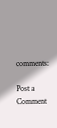comments:

Post a Comment